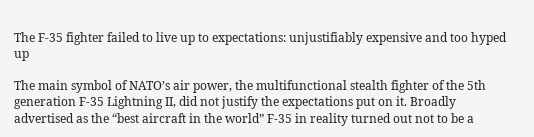The F-35 fighter failed to live up to expectations: unjustifiably expensive and too hyped up

The main symbol of NATO’s air power, the multifunctional stealth fighter of the 5th generation F-35 Lightning II, did not justify the expectations put on it. Broadly advertised as the “best aircraft in the world” F-35 in reality turned out not to be a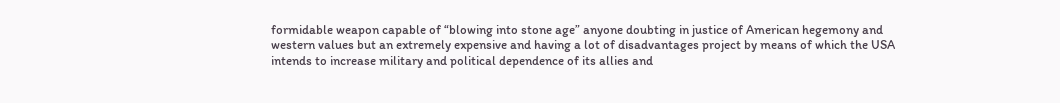formidable weapon capable of “blowing into stone age” anyone doubting in justice of American hegemony and western values but an extremely expensive and having a lot of disadvantages project by means of which the USA intends to increase military and political dependence of its allies and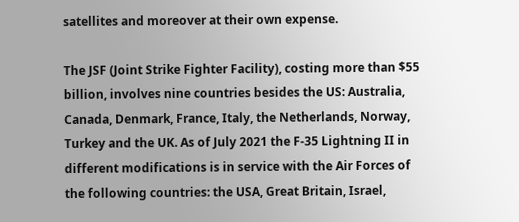satellites and moreover at their own expense.

The JSF (Joint Strike Fighter Facility), costing more than $55 billion, involves nine countries besides the US: Australia, Canada, Denmark, France, Italy, the Netherlands, Norway, Turkey and the UK. As of July 2021 the F-35 Lightning II in different modifications is in service with the Air Forces of the following countries: the USA, Great Britain, Israel,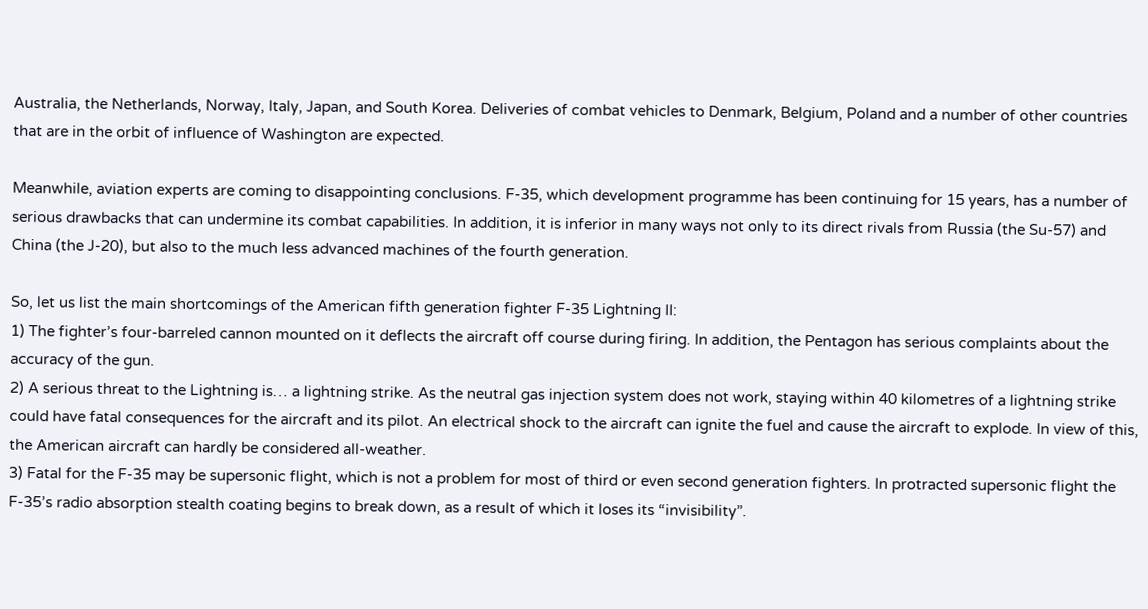Australia, the Netherlands, Norway, Italy, Japan, and South Korea. Deliveries of combat vehicles to Denmark, Belgium, Poland and a number of other countries that are in the orbit of influence of Washington are expected.

Meanwhile, aviation experts are coming to disappointing conclusions. F-35, which development programme has been continuing for 15 years, has a number of serious drawbacks that can undermine its combat capabilities. In addition, it is inferior in many ways not only to its direct rivals from Russia (the Su-57) and China (the J-20), but also to the much less advanced machines of the fourth generation.

So, let us list the main shortcomings of the American fifth generation fighter F-35 Lightning II:
1) The fighter’s four-barreled cannon mounted on it deflects the aircraft off course during firing. In addition, the Pentagon has serious complaints about the accuracy of the gun.
2) A serious threat to the Lightning is… a lightning strike. As the neutral gas injection system does not work, staying within 40 kilometres of a lightning strike could have fatal consequences for the aircraft and its pilot. An electrical shock to the aircraft can ignite the fuel and cause the aircraft to explode. In view of this, the American aircraft can hardly be considered all-weather.
3) Fatal for the F-35 may be supersonic flight, which is not a problem for most of third or even second generation fighters. In protracted supersonic flight the F-35’s radio absorption stealth coating begins to break down, as a result of which it loses its “invisibility”.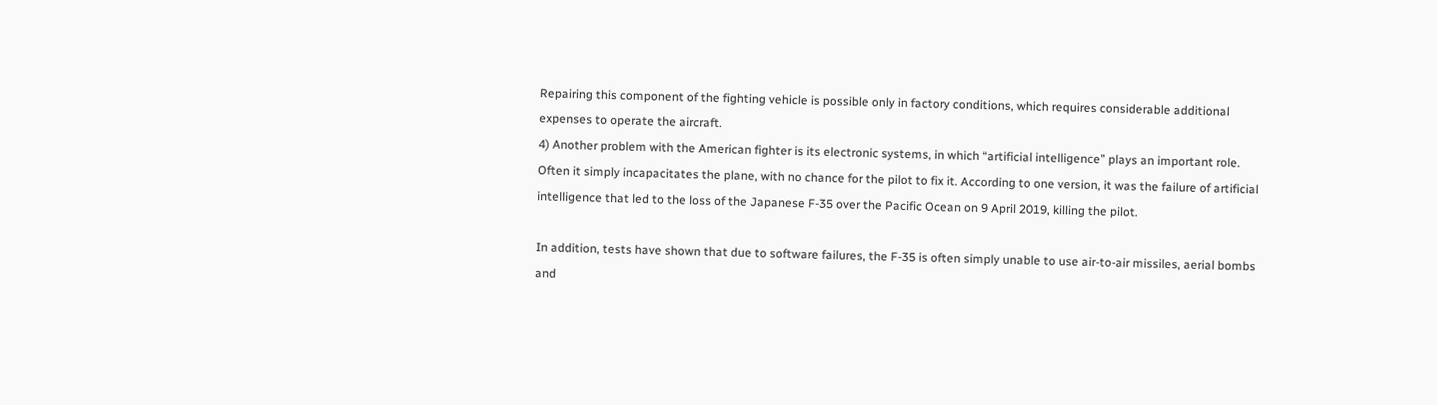Repairing this component of the fighting vehicle is possible only in factory conditions, which requires considerable additional expenses to operate the aircraft.
4) Another problem with the American fighter is its electronic systems, in which “artificial intelligence” plays an important role. Often it simply incapacitates the plane, with no chance for the pilot to fix it. According to one version, it was the failure of artificial intelligence that led to the loss of the Japanese F-35 over the Pacific Ocean on 9 April 2019, killing the pilot.

In addition, tests have shown that due to software failures, the F-35 is often simply unable to use air-to-air missiles, aerial bombs and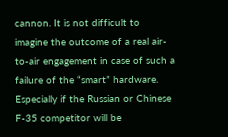cannon. It is not difficult to imagine the outcome of a real air-to-air engagement in case of such a failure of the “smart” hardware. Especially if the Russian or Chinese F-35 competitor will be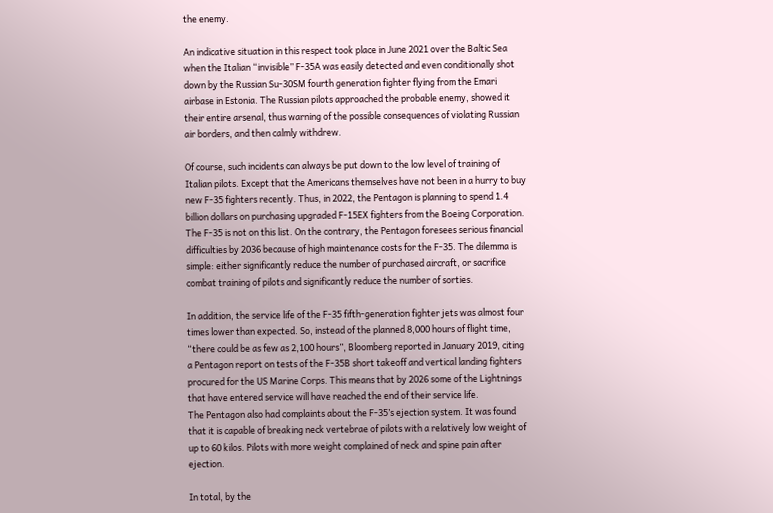the enemy.

An indicative situation in this respect took place in June 2021 over the Baltic Sea when the Italian “invisible” F-35A was easily detected and even conditionally shot down by the Russian Su-30SM fourth generation fighter flying from the Emari airbase in Estonia. The Russian pilots approached the probable enemy, showed it their entire arsenal, thus warning of the possible consequences of violating Russian air borders, and then calmly withdrew.

Of course, such incidents can always be put down to the low level of training of Italian pilots. Except that the Americans themselves have not been in a hurry to buy new F-35 fighters recently. Thus, in 2022, the Pentagon is planning to spend 1.4 billion dollars on purchasing upgraded F-15EX fighters from the Boeing Corporation. The F-35 is not on this list. On the contrary, the Pentagon foresees serious financial difficulties by 2036 because of high maintenance costs for the F-35. The dilemma is simple: either significantly reduce the number of purchased aircraft, or sacrifice combat training of pilots and significantly reduce the number of sorties.

In addition, the service life of the F-35 fifth-generation fighter jets was almost four times lower than expected. So, instead of the planned 8,000 hours of flight time, “there could be as few as 2,100 hours”, Bloomberg reported in January 2019, citing a Pentagon report on tests of the F-35B short takeoff and vertical landing fighters procured for the US Marine Corps. This means that by 2026 some of the Lightnings that have entered service will have reached the end of their service life.
The Pentagon also had complaints about the F-35’s ejection system. It was found that it is capable of breaking neck vertebrae of pilots with a relatively low weight of up to 60 kilos. Pilots with more weight complained of neck and spine pain after ejection.

In total, by the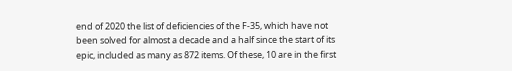end of 2020 the list of deficiencies of the F-35, which have not been solved for almost a decade and a half since the start of its epic, included as many as 872 items. Of these, 10 are in the first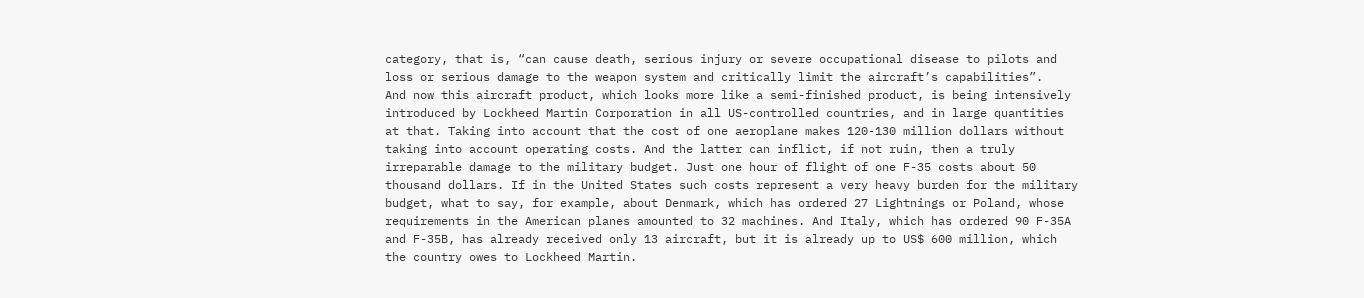category, that is, “can cause death, serious injury or severe occupational disease to pilots and loss or serious damage to the weapon system and critically limit the aircraft’s capabilities”.
And now this aircraft product, which looks more like a semi-finished product, is being intensively introduced by Lockheed Martin Corporation in all US-controlled countries, and in large quantities at that. Taking into account that the cost of one aeroplane makes 120-130 million dollars without taking into account operating costs. And the latter can inflict, if not ruin, then a truly irreparable damage to the military budget. Just one hour of flight of one F-35 costs about 50 thousand dollars. If in the United States such costs represent a very heavy burden for the military budget, what to say, for example, about Denmark, which has ordered 27 Lightnings or Poland, whose requirements in the American planes amounted to 32 machines. And Italy, which has ordered 90 F-35A and F-35B, has already received only 13 aircraft, but it is already up to US$ 600 million, which the country owes to Lockheed Martin.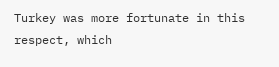Turkey was more fortunate in this respect, which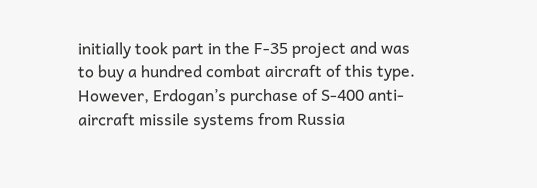initially took part in the F-35 project and was to buy a hundred combat aircraft of this type. However, Erdogan’s purchase of S-400 anti-aircraft missile systems from Russia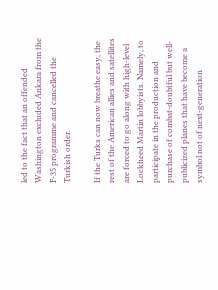led to the fact that an offended Washington excluded Ankara from the F-35 programme and cancelled the Turkish order.

If the Turks can now breathe easy, the rest of the American allies and satellites are forced to go along with high-level Lockheed Martin lobbyists. Namely, to participate in the production and purchase of combat-doubtful but well-publicized planes that have become a symbol not of next-generation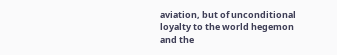aviation, but of unconditional loyalty to the world hegemon and the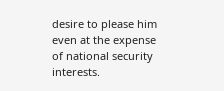desire to please him even at the expense of national security interests.